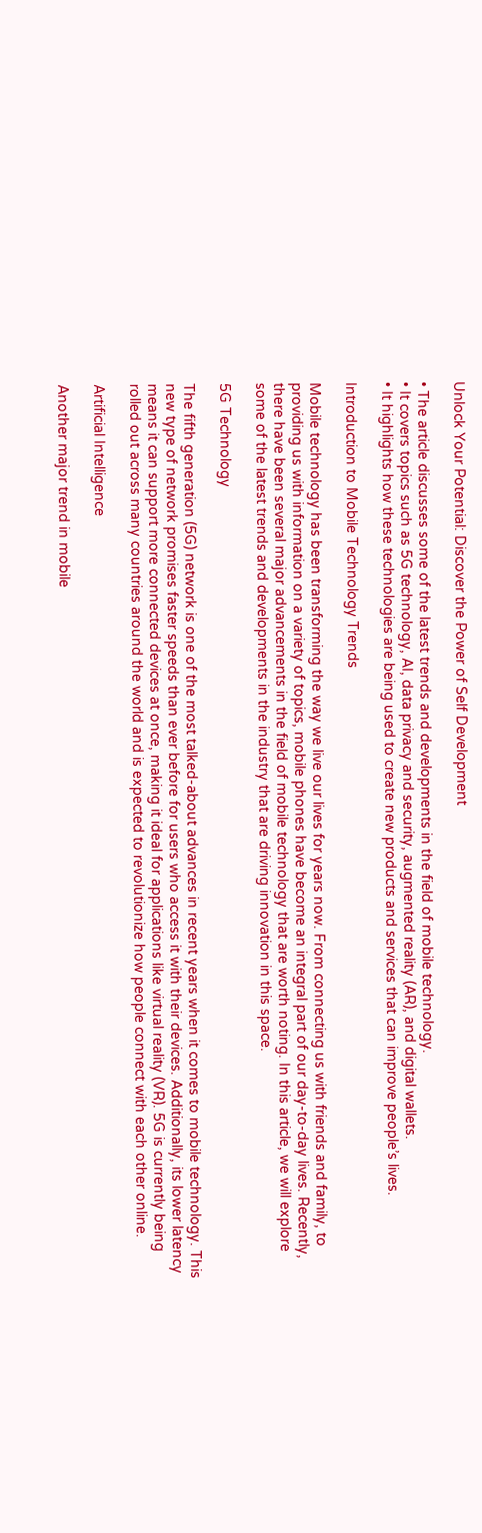Unlock Your Potential: Discover the Power of Self Development

• The article discusses some of the latest trends and developments in the field of mobile technology.
• It covers topics such as 5G technology, AI, data privacy and security, augmented reality (AR), and digital wallets.
• It highlights how these technologies are being used to create new products and services that can improve people’s lives.

Introduction to Mobile Technology Trends

Mobile technology has been transforming the way we live our lives for years now. From connecting us with friends and family, to providing us with information on a variety of topics, mobile phones have become an integral part of our day-to-day lives. Recently, there have been several major advancements in the field of mobile technology that are worth noting. In this article, we will explore some of the latest trends and developments in the industry that are driving innovation in this space.

5G Technology

The fifth generation (5G) network is one of the most talked-about advances in recent years when it comes to mobile technology. This new type of network promises faster speeds than ever before for users who access it with their devices. Additionally, its lower latency means it can support more connected devices at once, making it ideal for applications like virtual reality (VR). 5G is currently being rolled out across many countries around the world and is expected to revolutionize how people connect with each other online.

Artificial Intelligence

Another major trend in mobile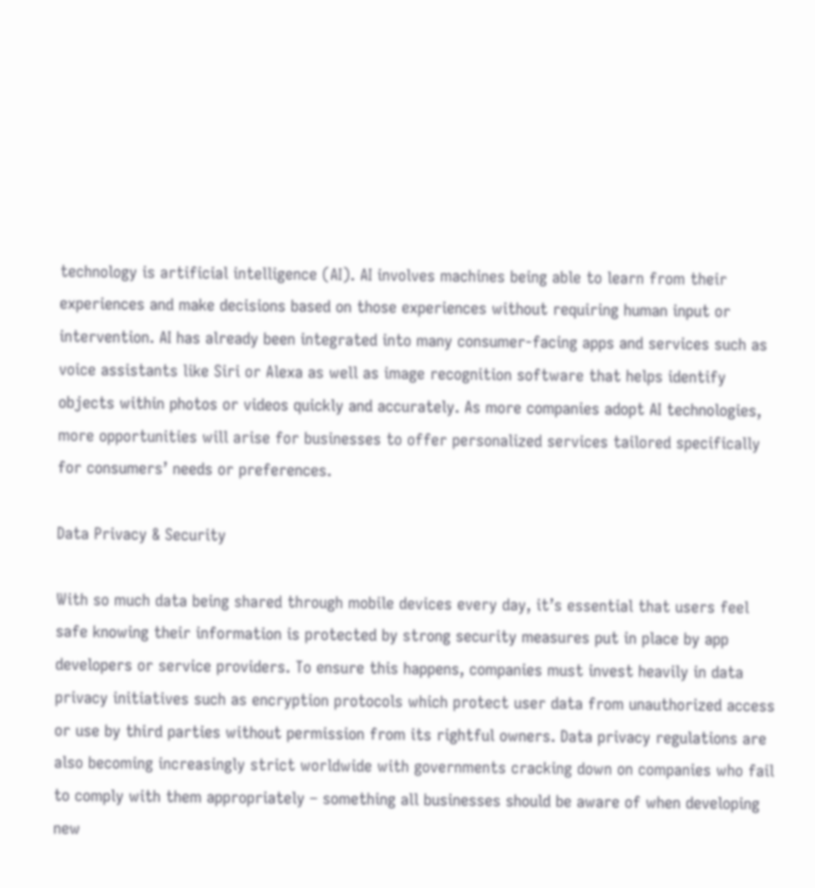technology is artificial intelligence (AI). AI involves machines being able to learn from their experiences and make decisions based on those experiences without requiring human input or intervention. AI has already been integrated into many consumer-facing apps and services such as voice assistants like Siri or Alexa as well as image recognition software that helps identify objects within photos or videos quickly and accurately. As more companies adopt AI technologies, more opportunities will arise for businesses to offer personalized services tailored specifically for consumers’ needs or preferences.

Data Privacy & Security

With so much data being shared through mobile devices every day, it’s essential that users feel safe knowing their information is protected by strong security measures put in place by app developers or service providers. To ensure this happens, companies must invest heavily in data privacy initiatives such as encryption protocols which protect user data from unauthorized access or use by third parties without permission from its rightful owners. Data privacy regulations are also becoming increasingly strict worldwide with governments cracking down on companies who fail to comply with them appropriately – something all businesses should be aware of when developing new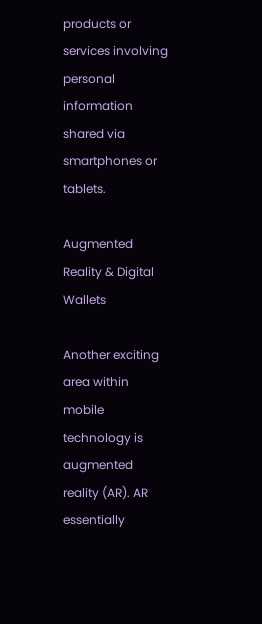products or services involving personal information shared via smartphones or tablets.

Augmented Reality & Digital Wallets

Another exciting area within mobile technology is augmented reality (AR). AR essentially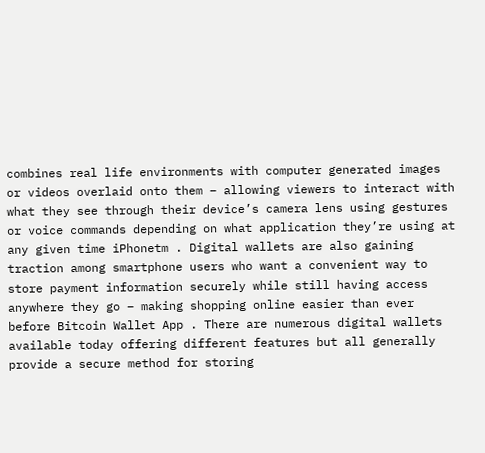combines real life environments with computer generated images or videos overlaid onto them – allowing viewers to interact with what they see through their device’s camera lens using gestures or voice commands depending on what application they’re using at any given time iPhonetm . Digital wallets are also gaining traction among smartphone users who want a convenient way to store payment information securely while still having access anywhere they go – making shopping online easier than ever before Bitcoin Wallet App . There are numerous digital wallets available today offering different features but all generally provide a secure method for storing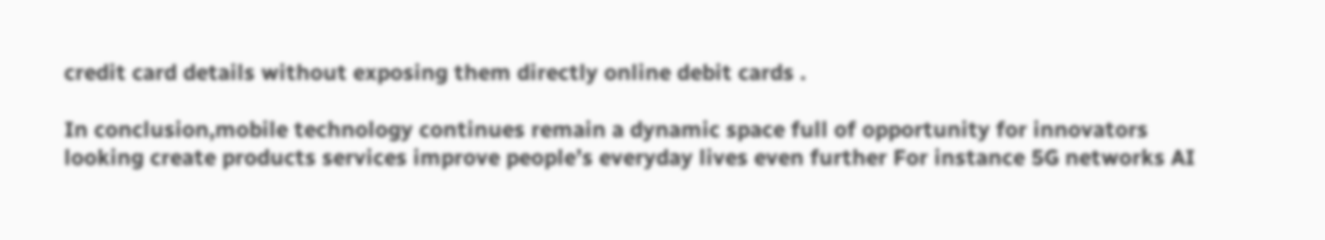credit card details without exposing them directly online debit cards .

In conclusion,mobile technology continues remain a dynamic space full of opportunity for innovators looking create products services improve people’s everyday lives even further For instance 5G networks AI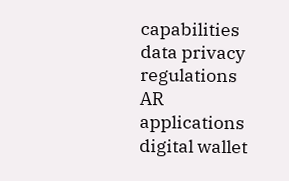capabilities data privacy regulations AR applications digital wallet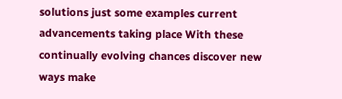solutions just some examples current advancements taking place With these continually evolving chances discover new ways make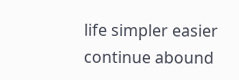life simpler easier continue abound